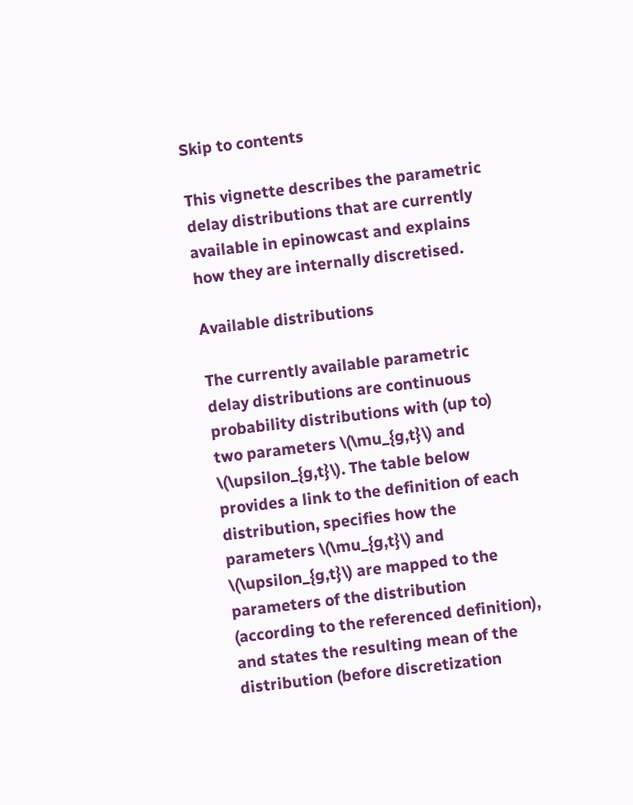Skip to contents

This vignette describes the parametric delay distributions that are currently available in epinowcast and explains how they are internally discretised.

Available distributions

The currently available parametric delay distributions are continuous probability distributions with (up to) two parameters \(\mu_{g,t}\) and \(\upsilon_{g,t}\). The table below provides a link to the definition of each distribution, specifies how the parameters \(\mu_{g,t}\) and \(\upsilon_{g,t}\) are mapped to the parameters of the distribution (according to the referenced definition), and states the resulting mean of the distribution (before discretization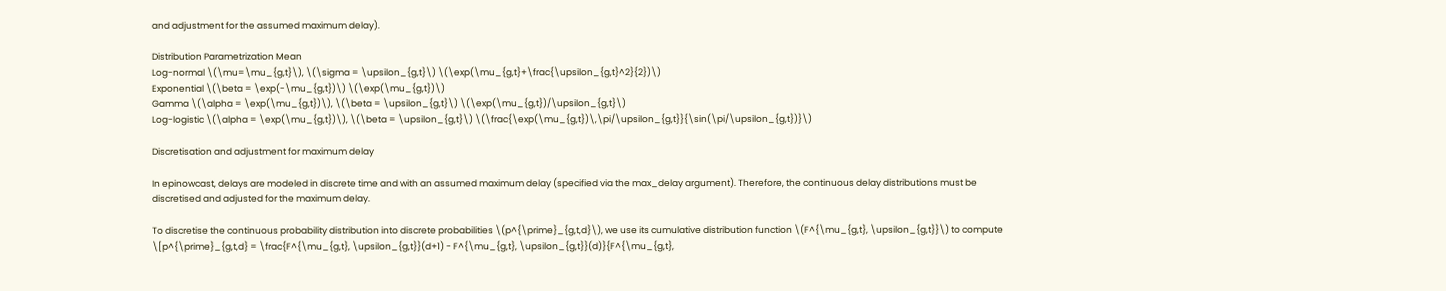and adjustment for the assumed maximum delay).

Distribution Parametrization Mean
Log-normal \(\mu=\mu_{g,t}\), \(\sigma = \upsilon_{g,t}\) \(\exp(\mu_{g,t}+\frac{\upsilon_{g,t}^2}{2})\)
Exponential \(\beta = \exp(-\mu_{g,t})\) \(\exp(\mu_{g,t})\)
Gamma \(\alpha = \exp(\mu_{g,t})\), \(\beta = \upsilon_{g,t}\) \(\exp(\mu_{g,t})/\upsilon_{g,t}\)
Log-logistic \(\alpha = \exp(\mu_{g,t})\), \(\beta = \upsilon_{g,t}\) \(\frac{\exp(\mu_{g,t})\,\pi/\upsilon_{g,t}}{\sin(\pi/\upsilon_{g,t})}\)

Discretisation and adjustment for maximum delay

In epinowcast, delays are modeled in discrete time and with an assumed maximum delay (specified via the max_delay argument). Therefore, the continuous delay distributions must be discretised and adjusted for the maximum delay.

To discretise the continuous probability distribution into discrete probabilities \(p^{\prime}_{g,t,d}\), we use its cumulative distribution function \(F^{\mu_{g,t}, \upsilon_{g,t}}\) to compute \[p^{\prime}_{g,t,d} = \frac{F^{\mu_{g,t}, \upsilon_{g,t}}(d+1) - F^{\mu_{g,t}, \upsilon_{g,t}}(d)}{F^{\mu_{g,t},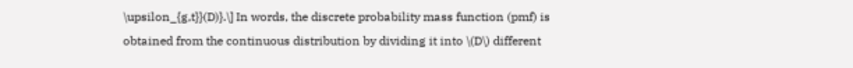\upsilon_{g,t}}(D)}.\] In words, the discrete probability mass function (pmf) is obtained from the continuous distribution by dividing it into \(D\) different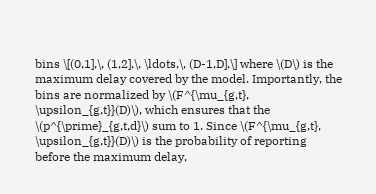bins \[(0,1],\, (1,2],\, \ldots,\, (D-1,D],\] where \(D\) is the maximum delay covered by the model. Importantly, the bins are normalized by \(F^{\mu_{g,t}, \upsilon_{g,t}}(D)\), which ensures that the \(p^{\prime}_{g,t,d}\) sum to 1. Since \(F^{\mu_{g,t}, \upsilon_{g,t}}(D)\) is the probability of reporting before the maximum delay,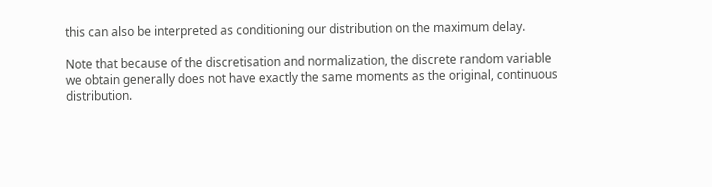this can also be interpreted as conditioning our distribution on the maximum delay.

Note that because of the discretisation and normalization, the discrete random variable we obtain generally does not have exactly the same moments as the original, continuous distribution.